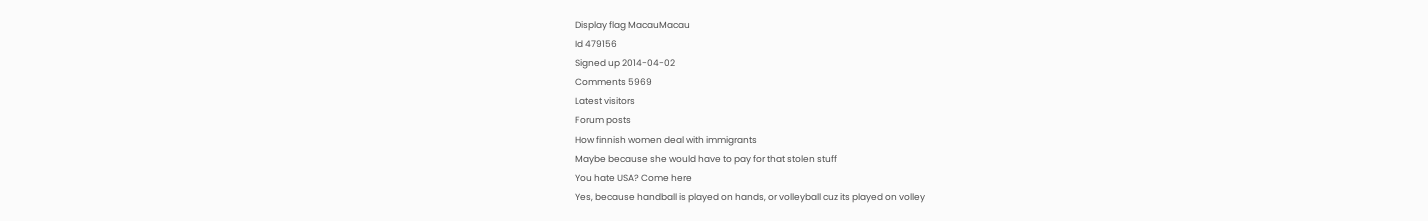Display flag MacauMacau
Id 479156
Signed up 2014-04-02
Comments 5969
Latest visitors
Forum posts
How finnish women deal with immigrants
Maybe because she would have to pay for that stolen stuff
You hate USA? Come here
Yes, because handball is played on hands, or volleyball cuz its played on volley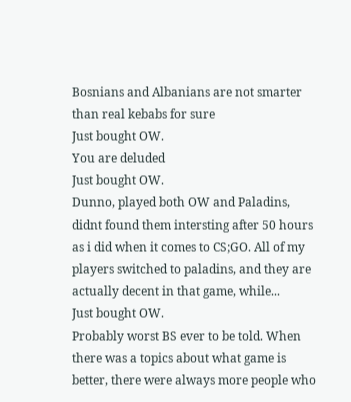Bosnians and Albanians are not smarter than real kebabs for sure
Just bought OW.
You are deluded
Just bought OW.
Dunno, played both OW and Paladins, didnt found them intersting after 50 hours as i did when it comes to CS;GO. All of my players switched to paladins, and they are actually decent in that game, while...
Just bought OW.
Probably worst BS ever to be told. When there was a topics about what game is better, there were always more people who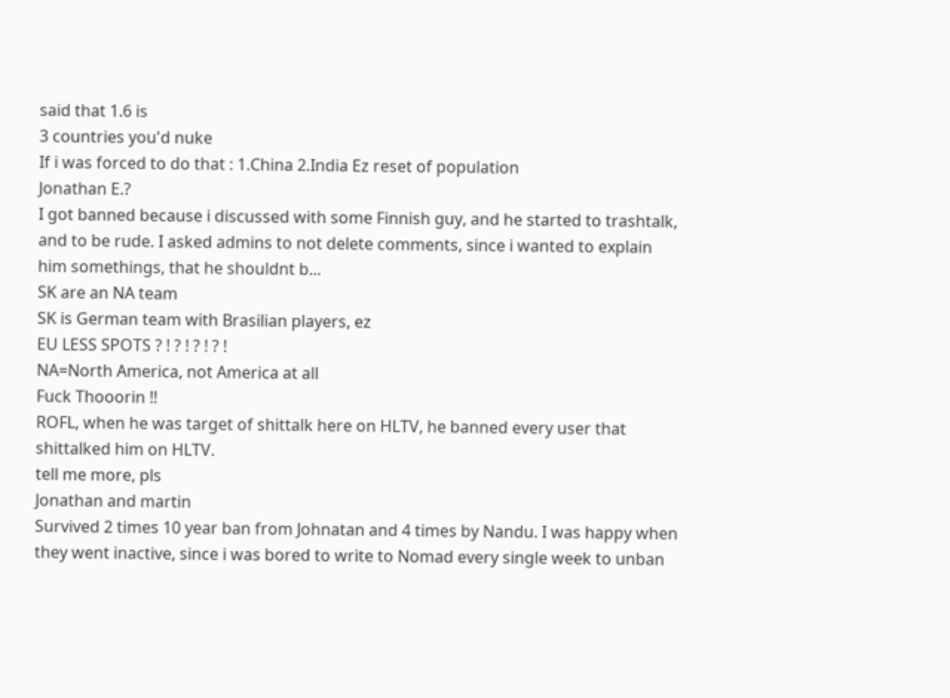said that 1.6 is
3 countries you'd nuke
If i was forced to do that : 1.China 2.India Ez reset of population
Jonathan E.?
I got banned because i discussed with some Finnish guy, and he started to trashtalk, and to be rude. I asked admins to not delete comments, since i wanted to explain him somethings, that he shouldnt b...
SK are an NA team
SK is German team with Brasilian players, ez
EU LESS SPOTS ? ! ? ! ? ! ? !
NA=North America, not America at all
Fuck Thooorin !!
ROFL, when he was target of shittalk here on HLTV, he banned every user that shittalked him on HLTV.
tell me more, pls
Jonathan and martin
Survived 2 times 10 year ban from Johnatan and 4 times by Nandu. I was happy when they went inactive, since i was bored to write to Nomad every single week to unban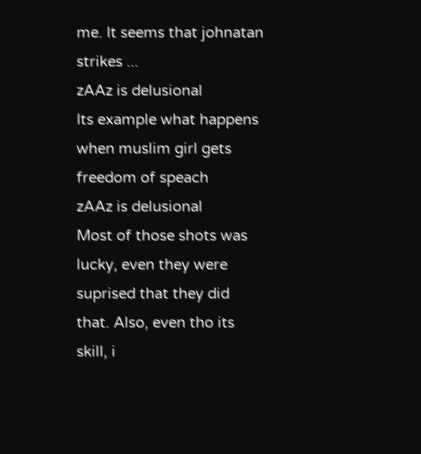me. It seems that johnatan strikes ...
zAAz is delusional
Its example what happens when muslim girl gets freedom of speach
zAAz is delusional
Most of those shots was lucky, even they were suprised that they did that. Also, even tho its skill, i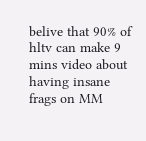belive that 90% of hltv can make 9 mins video about having insane frags on MM